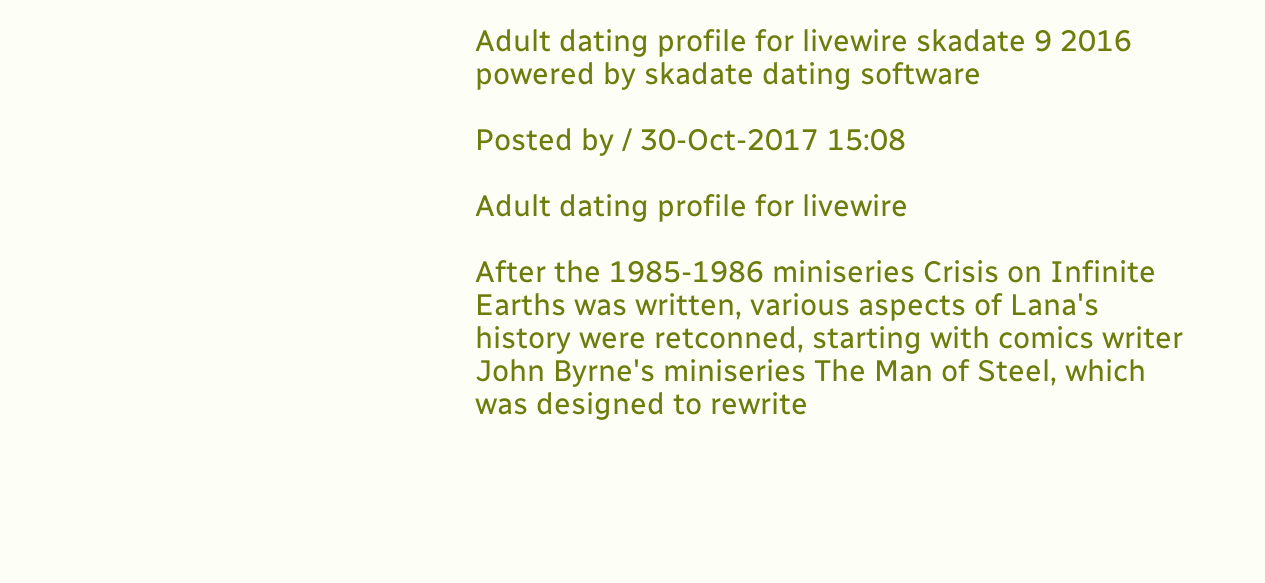Adult dating profile for livewire skadate 9 2016 powered by skadate dating software

Posted by / 30-Oct-2017 15:08

Adult dating profile for livewire

After the 1985-1986 miniseries Crisis on Infinite Earths was written, various aspects of Lana's history were retconned, starting with comics writer John Byrne's miniseries The Man of Steel, which was designed to rewrite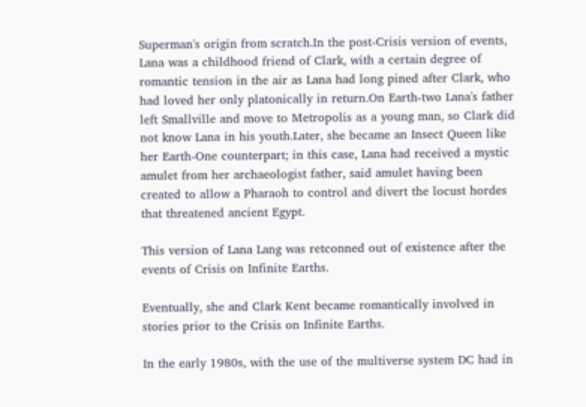Superman's origin from scratch.In the post-Crisis version of events, Lana was a childhood friend of Clark, with a certain degree of romantic tension in the air as Lana had long pined after Clark, who had loved her only platonically in return.On Earth-two Lana's father left Smallville and move to Metropolis as a young man, so Clark did not know Lana in his youth.Later, she became an Insect Queen like her Earth-One counterpart; in this case, Lana had received a mystic amulet from her archaeologist father, said amulet having been created to allow a Pharaoh to control and divert the locust hordes that threatened ancient Egypt.

This version of Lana Lang was retconned out of existence after the events of Crisis on Infinite Earths.

Eventually, she and Clark Kent became romantically involved in stories prior to the Crisis on Infinite Earths.

In the early 1980s, with the use of the multiverse system DC had in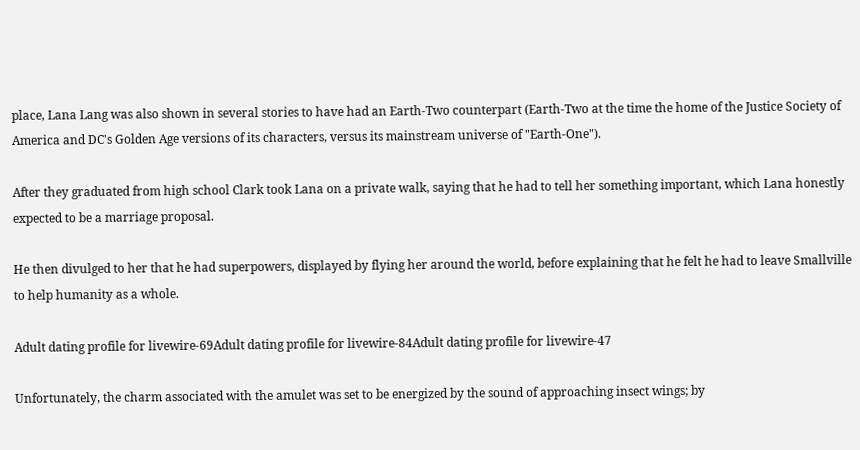place, Lana Lang was also shown in several stories to have had an Earth-Two counterpart (Earth-Two at the time the home of the Justice Society of America and DC's Golden Age versions of its characters, versus its mainstream universe of "Earth-One").

After they graduated from high school Clark took Lana on a private walk, saying that he had to tell her something important, which Lana honestly expected to be a marriage proposal.

He then divulged to her that he had superpowers, displayed by flying her around the world, before explaining that he felt he had to leave Smallville to help humanity as a whole.

Adult dating profile for livewire-69Adult dating profile for livewire-84Adult dating profile for livewire-47

Unfortunately, the charm associated with the amulet was set to be energized by the sound of approaching insect wings; by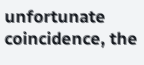unfortunate coincidence, the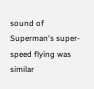sound of Superman's super-speed flying was similar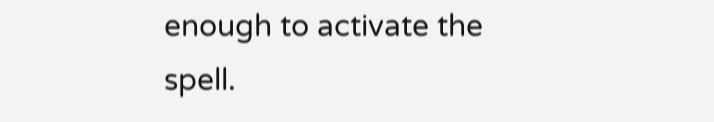enough to activate the spell.